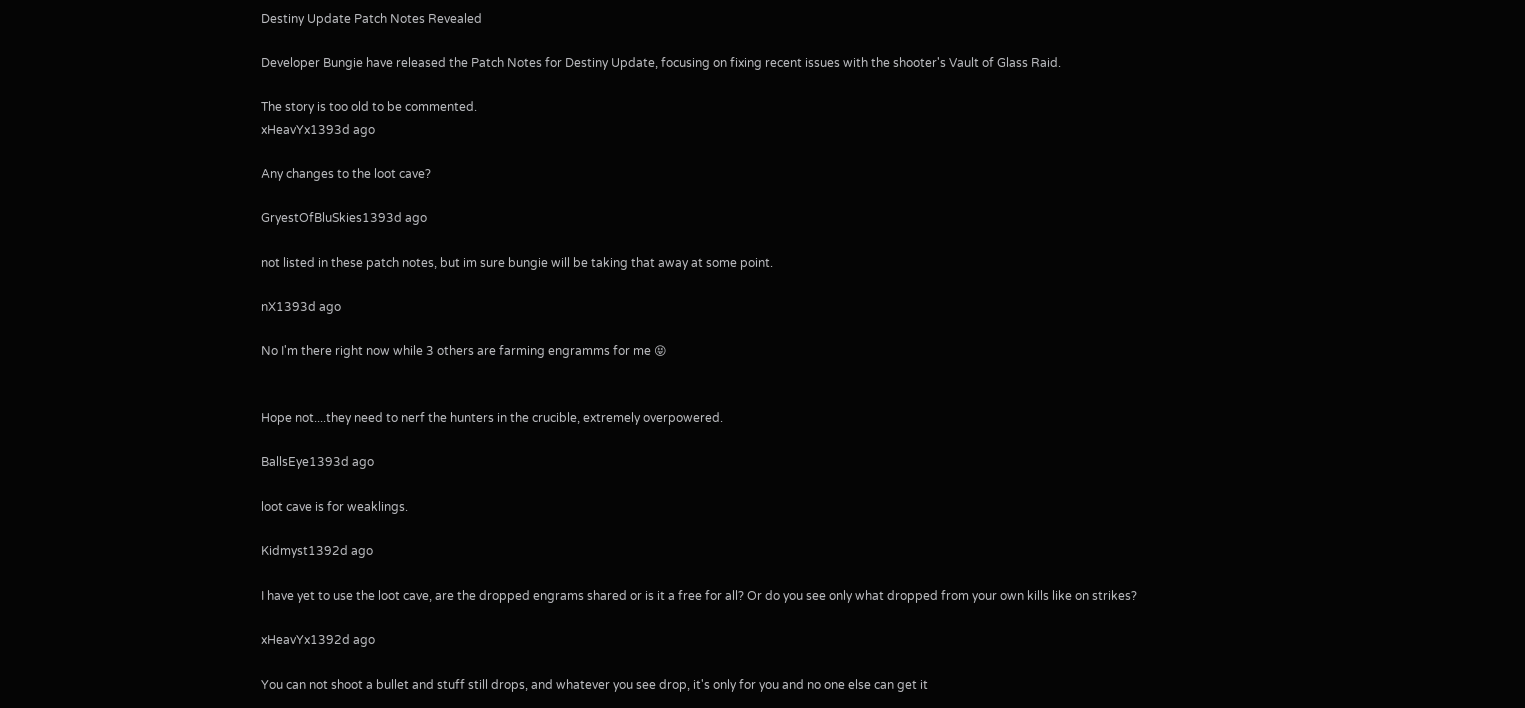Destiny Update Patch Notes Revealed

Developer Bungie have released the Patch Notes for Destiny Update, focusing on fixing recent issues with the shooter's Vault of Glass Raid.

The story is too old to be commented.
xHeavYx1393d ago

Any changes to the loot cave?

GryestOfBluSkies1393d ago

not listed in these patch notes, but im sure bungie will be taking that away at some point.

nX1393d ago

No I'm there right now while 3 others are farming engramms for me 😝


Hope not....they need to nerf the hunters in the crucible, extremely overpowered.

BallsEye1393d ago

loot cave is for weaklings.

Kidmyst1392d ago

I have yet to use the loot cave, are the dropped engrams shared or is it a free for all? Or do you see only what dropped from your own kills like on strikes?

xHeavYx1392d ago

You can not shoot a bullet and stuff still drops, and whatever you see drop, it's only for you and no one else can get it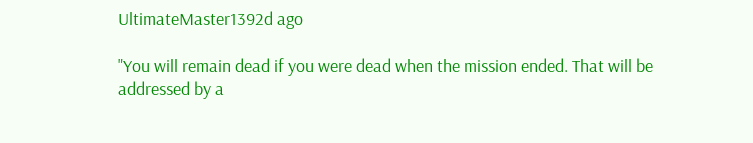UltimateMaster1392d ago

"You will remain dead if you were dead when the mission ended. That will be addressed by a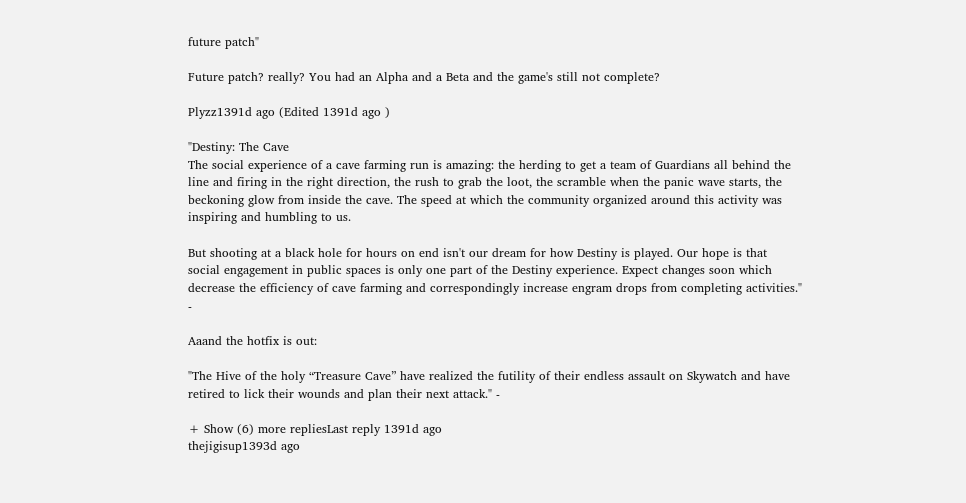future patch"

Future patch? really? You had an Alpha and a Beta and the game's still not complete?

Plyzz1391d ago (Edited 1391d ago )

"Destiny: The Cave
The social experience of a cave farming run is amazing: the herding to get a team of Guardians all behind the line and firing in the right direction, the rush to grab the loot, the scramble when the panic wave starts, the beckoning glow from inside the cave. The speed at which the community organized around this activity was inspiring and humbling to us.

But shooting at a black hole for hours on end isn't our dream for how Destiny is played. Our hope is that social engagement in public spaces is only one part of the Destiny experience. Expect changes soon which decrease the efficiency of cave farming and correspondingly increase engram drops from completing activities." -

Aaand the hotfix is out:

"The Hive of the holy “Treasure Cave” have realized the futility of their endless assault on Skywatch and have retired to lick their wounds and plan their next attack." -

+ Show (6) more repliesLast reply 1391d ago
thejigisup1393d ago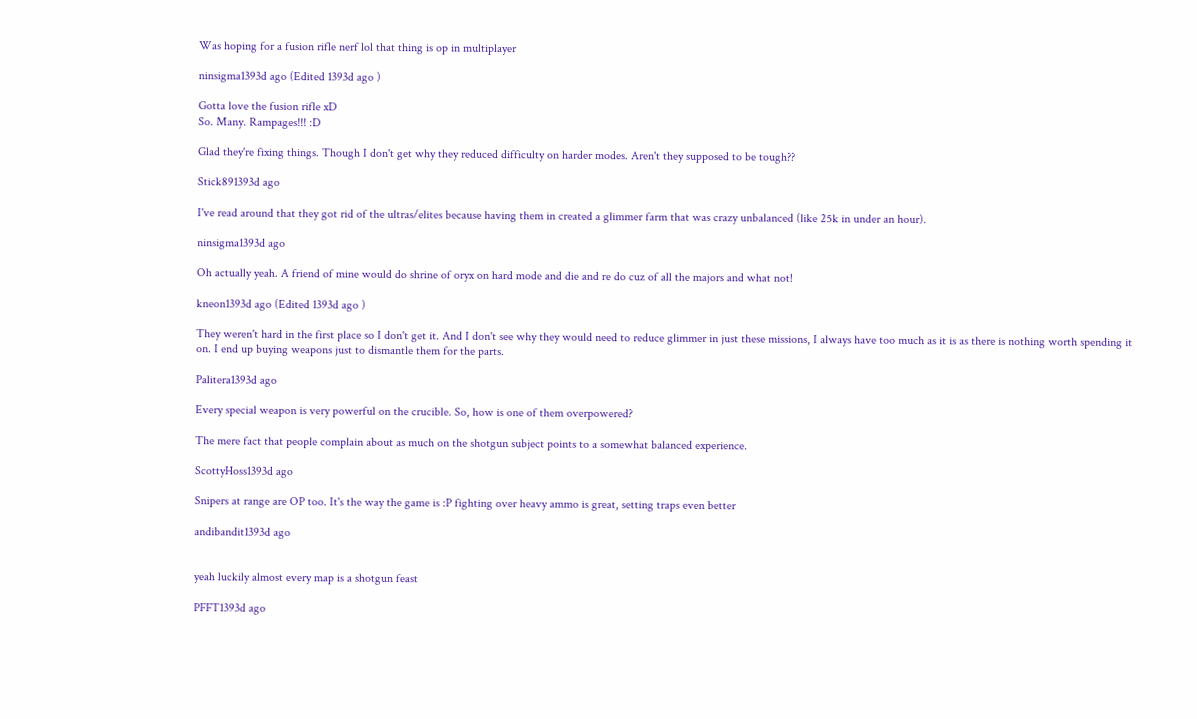Was hoping for a fusion rifle nerf lol that thing is op in multiplayer

ninsigma1393d ago (Edited 1393d ago )

Gotta love the fusion rifle xD
So. Many. Rampages!!! :D

Glad they're fixing things. Though I don't get why they reduced difficulty on harder modes. Aren't they supposed to be tough??

Stick891393d ago

I've read around that they got rid of the ultras/elites because having them in created a glimmer farm that was crazy unbalanced (like 25k in under an hour).

ninsigma1393d ago

Oh actually yeah. A friend of mine would do shrine of oryx on hard mode and die and re do cuz of all the majors and what not!

kneon1393d ago (Edited 1393d ago )

They weren't hard in the first place so I don't get it. And I don't see why they would need to reduce glimmer in just these missions, I always have too much as it is as there is nothing worth spending it on. I end up buying weapons just to dismantle them for the parts.

Palitera1393d ago

Every special weapon is very powerful on the crucible. So, how is one of them overpowered?

The mere fact that people complain about as much on the shotgun subject points to a somewhat balanced experience.

ScottyHoss1393d ago

Snipers at range are OP too. It's the way the game is :P fighting over heavy ammo is great, setting traps even better

andibandit1393d ago


yeah luckily almost every map is a shotgun feast

PFFT1393d ago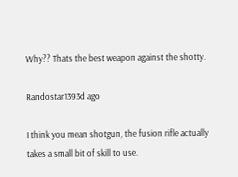Why?? Thats the best weapon against the shotty.

Randostar1393d ago

I think you mean shotgun, the fusion rifle actually takes a small bit of skill to use.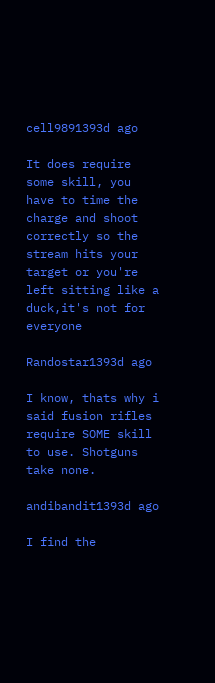cell9891393d ago

It does require some skill, you have to time the charge and shoot correctly so the stream hits your target or you're left sitting like a duck,it's not for everyone

Randostar1393d ago

I know, thats why i said fusion rifles require SOME skill to use. Shotguns take none.

andibandit1393d ago

I find the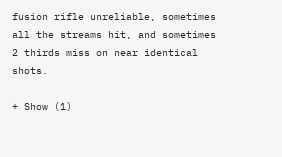fusion rifle unreliable, sometimes all the streams hit, and sometimes 2 thirds miss on near identical shots.

+ Show (1)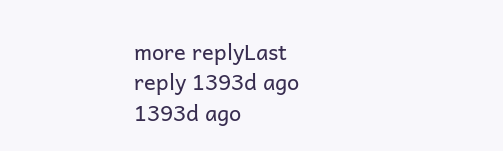more replyLast reply 1393d ago
1393d ago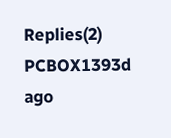Replies(2)
PCBOX1393d ago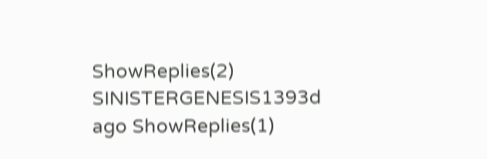ShowReplies(2)
SINISTERGENESIS1393d ago ShowReplies(1)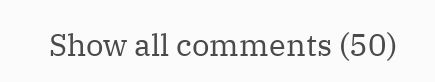Show all comments (50)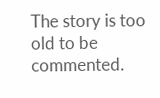The story is too old to be commented.